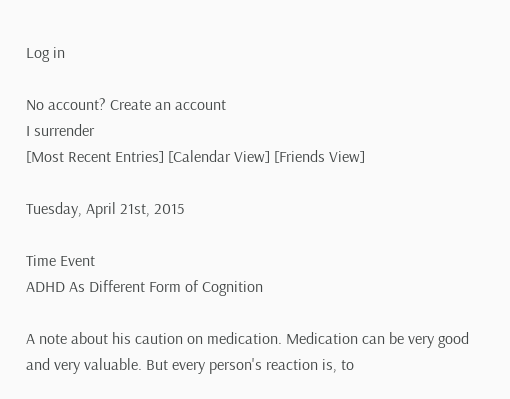Log in

No account? Create an account
I surrender
[Most Recent Entries] [Calendar View] [Friends View]

Tuesday, April 21st, 2015

Time Event
ADHD As Different Form of Cognition

A note about his caution on medication. Medication can be very good and very valuable. But every person's reaction is, to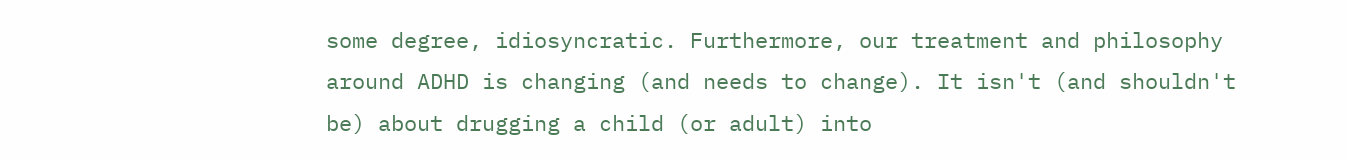some degree, idiosyncratic. Furthermore, our treatment and philosophy around ADHD is changing (and needs to change). It isn't (and shouldn't be) about drugging a child (or adult) into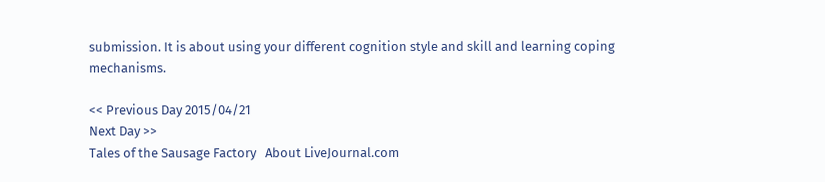submission. It is about using your different cognition style and skill and learning coping mechanisms.

<< Previous Day 2015/04/21
Next Day >>
Tales of the Sausage Factory   About LiveJournal.com